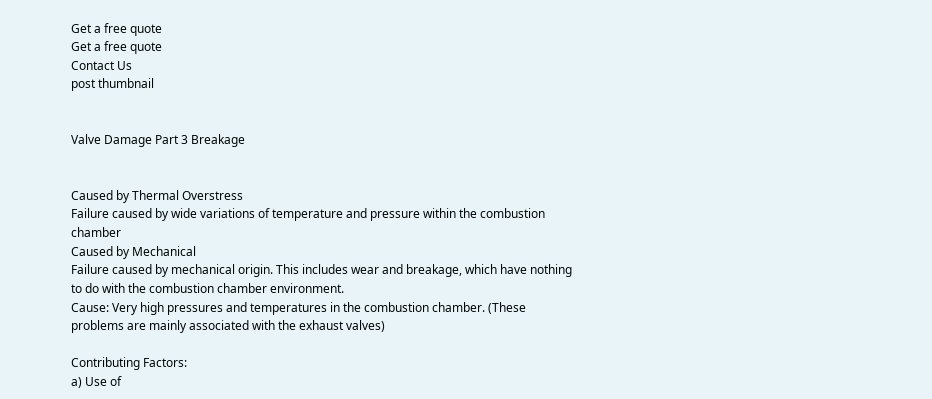Get a free quote
Get a free quote
Contact Us
post thumbnail


Valve Damage Part 3 Breakage


Caused by Thermal Overstress
Failure caused by wide variations of temperature and pressure within the combustion chamber
Caused by Mechanical
Failure caused by mechanical origin. This includes wear and breakage, which have nothing to do with the combustion chamber environment.
Cause: Very high pressures and temperatures in the combustion chamber. (These problems are mainly associated with the exhaust valves)

Contributing Factors:
a) Use of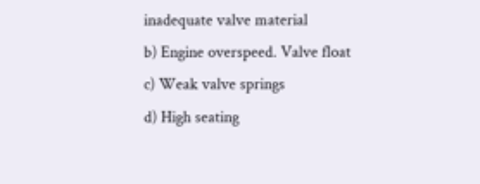inadequate valve material
b) Engine overspeed. Valve float
c) Weak valve springs
d) High seating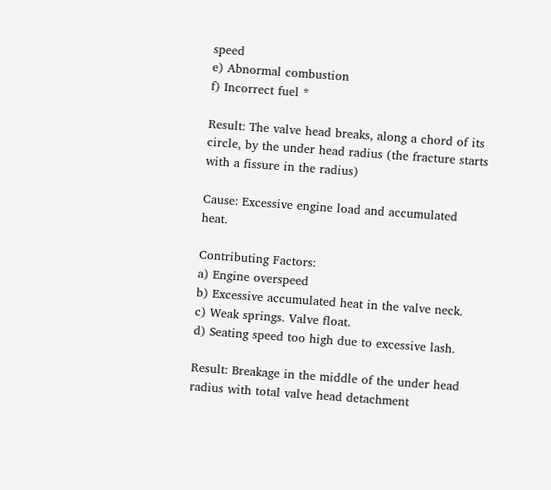speed
e) Abnormal combustion
f) Incorrect fuel *

Result: The valve head breaks, along a chord of its circle, by the under head radius (the fracture starts with a fissure in the radius)

Cause: Excessive engine load and accumulated heat.

Contributing Factors:
a) Engine overspeed
b) Excessive accumulated heat in the valve neck.
c) Weak springs. Valve float.
d) Seating speed too high due to excessive lash.

Result: Breakage in the middle of the under head radius with total valve head detachment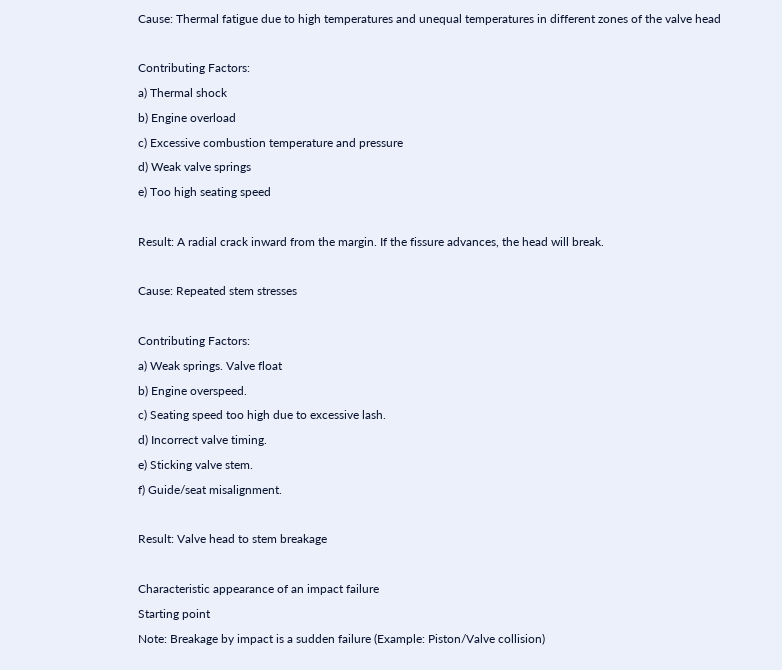Cause: Thermal fatigue due to high temperatures and unequal temperatures in different zones of the valve head

Contributing Factors:
a) Thermal shock
b) Engine overload
c) Excessive combustion temperature and pressure
d) Weak valve springs
e) Too high seating speed

Result: A radial crack inward from the margin. If the fissure advances, the head will break.

Cause: Repeated stem stresses

Contributing Factors:
a) Weak springs. Valve float
b) Engine overspeed.
c) Seating speed too high due to excessive lash.
d) Incorrect valve timing.
e) Sticking valve stem.
f) Guide/seat misalignment.

Result: Valve head to stem breakage

Characteristic appearance of an impact failure
Starting point
Note: Breakage by impact is a sudden failure (Example: Piston/Valve collision)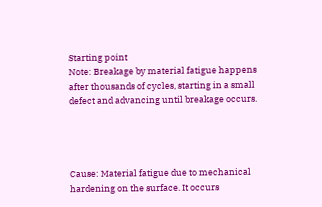Starting point
Note: Breakage by material fatigue happens after thousands of cycles, starting in a small defect and advancing until breakage occurs.




Cause: Material fatigue due to mechanical hardening on the surface. It occurs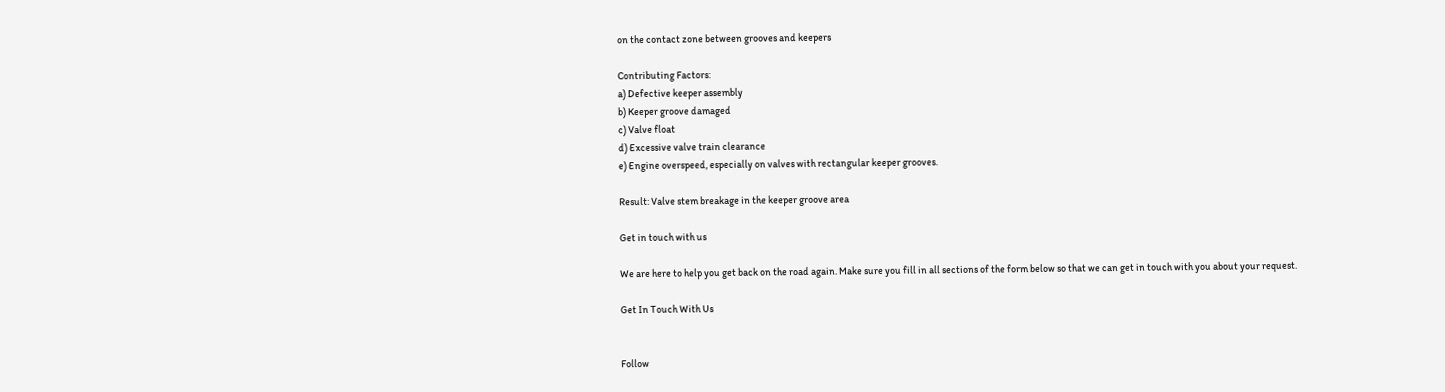on the contact zone between grooves and keepers

Contributing Factors:
a) Defective keeper assembly
b) Keeper groove damaged
c) Valve float
d) Excessive valve train clearance
e) Engine overspeed, especially on valves with rectangular keeper grooves.

Result: Valve stem breakage in the keeper groove area

Get in touch with us

We are here to help you get back on the road again. Make sure you fill in all sections of the form below so that we can get in touch with you about your request.

Get In Touch With Us


Follow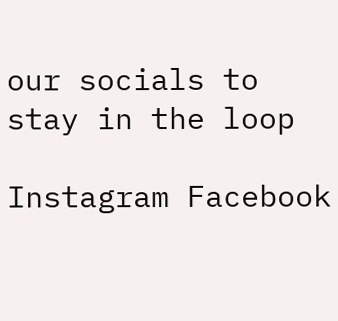our socials to stay in the loop

Instagram Facebook